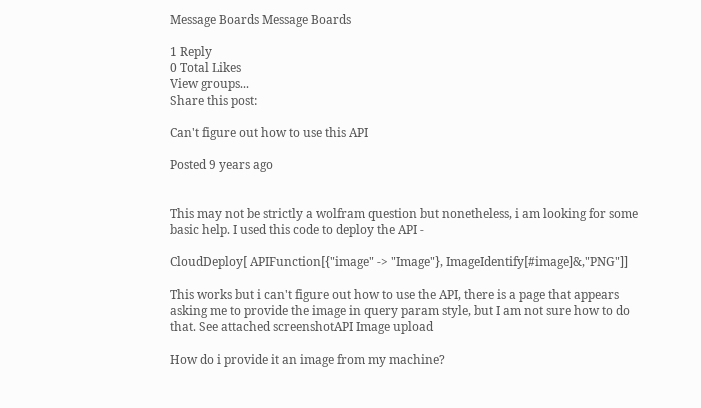Message Boards Message Boards

1 Reply
0 Total Likes
View groups...
Share this post:

Can't figure out how to use this API

Posted 9 years ago


This may not be strictly a wolfram question but nonetheless, i am looking for some basic help. I used this code to deploy the API -

CloudDeploy[ APIFunction[{"image" -> "Image"}, ImageIdentify[#image]&,"PNG"]]

This works but i can't figure out how to use the API, there is a page that appears asking me to provide the image in query param style, but I am not sure how to do that. See attached screenshotAPI Image upload

How do i provide it an image from my machine?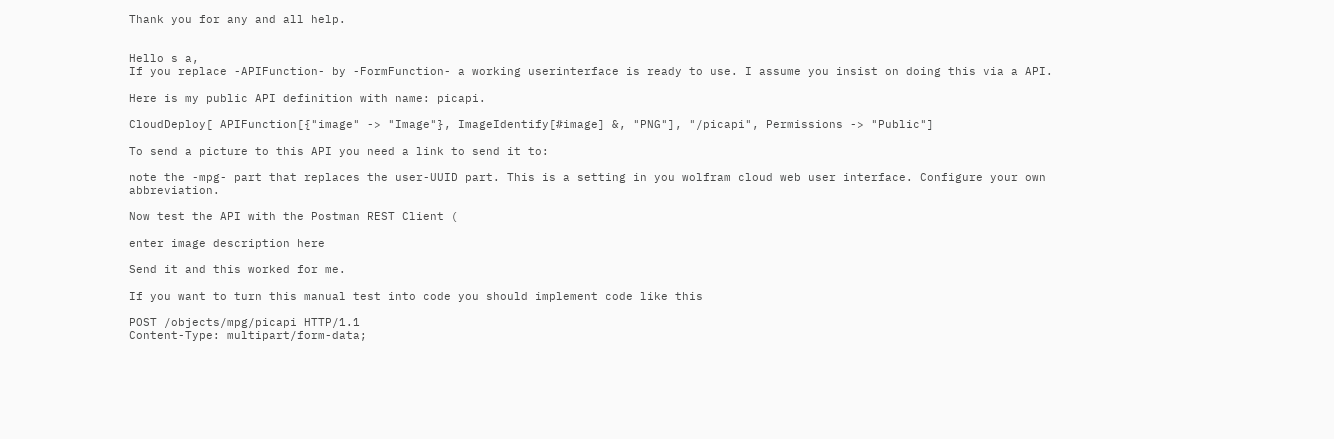Thank you for any and all help.


Hello s a,
If you replace -APIFunction- by -FormFunction- a working userinterface is ready to use. I assume you insist on doing this via a API.

Here is my public API definition with name: picapi.

CloudDeploy[ APIFunction[{"image" -> "Image"}, ImageIdentify[#image] &, "PNG"], "/picapi", Permissions -> "Public"]

To send a picture to this API you need a link to send it to:

note the -mpg- part that replaces the user-UUID part. This is a setting in you wolfram cloud web user interface. Configure your own abbreviation.

Now test the API with the Postman REST Client (

enter image description here

Send it and this worked for me.

If you want to turn this manual test into code you should implement code like this

POST /objects/mpg/picapi HTTP/1.1
Content-Type: multipart/form-data;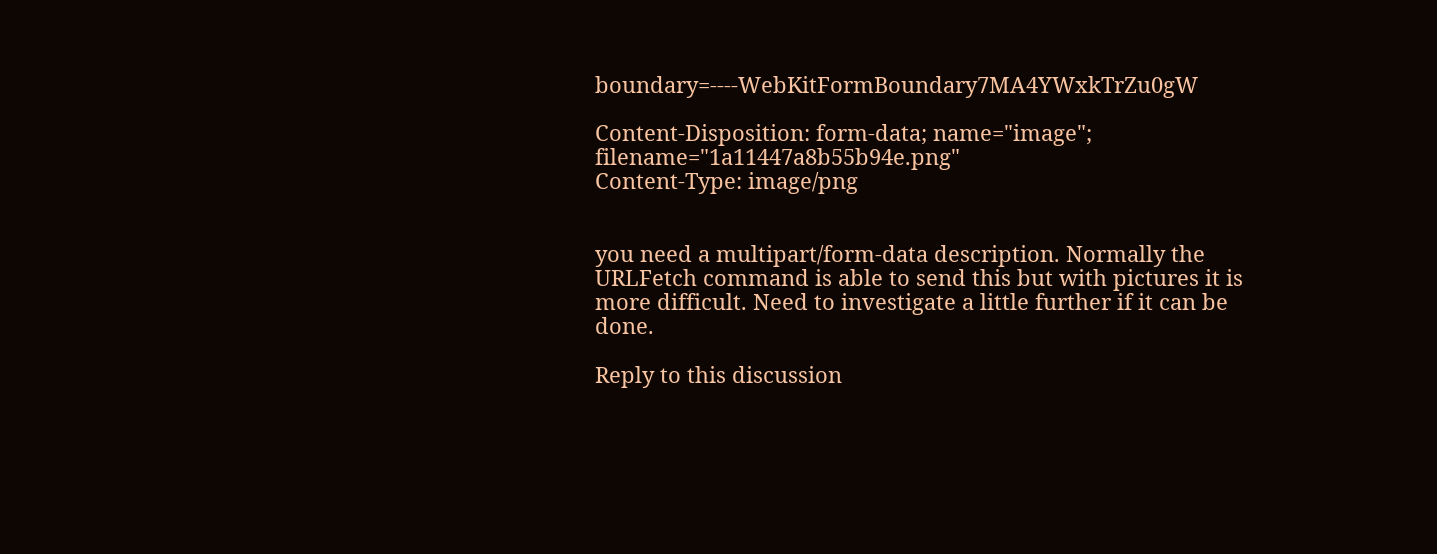boundary=----WebKitFormBoundary7MA4YWxkTrZu0gW

Content-Disposition: form-data; name="image"; filename="1a11447a8b55b94e.png"
Content-Type: image/png


you need a multipart/form-data description. Normally the URLFetch command is able to send this but with pictures it is more difficult. Need to investigate a little further if it can be done.

Reply to this discussion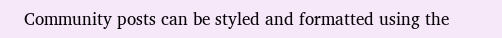Community posts can be styled and formatted using the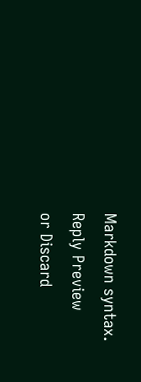Markdown syntax.
Reply Preview
or Discard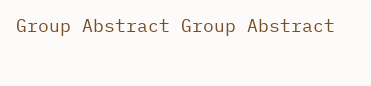Group Abstract Group Abstract